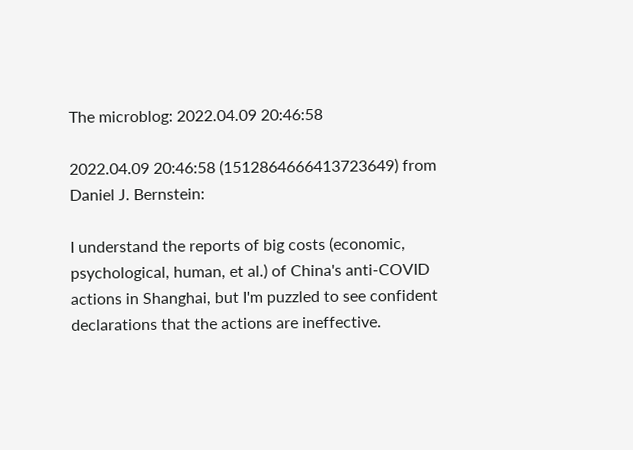The microblog: 2022.04.09 20:46:58

2022.04.09 20:46:58 (1512864666413723649) from Daniel J. Bernstein:

I understand the reports of big costs (economic, psychological, human, et al.) of China's anti-COVID actions in Shanghai, but I'm puzzled to see confident declarations that the actions are ineffective.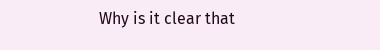Why is it clear that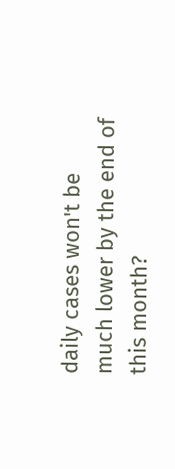daily cases won't be much lower by the end of this month?